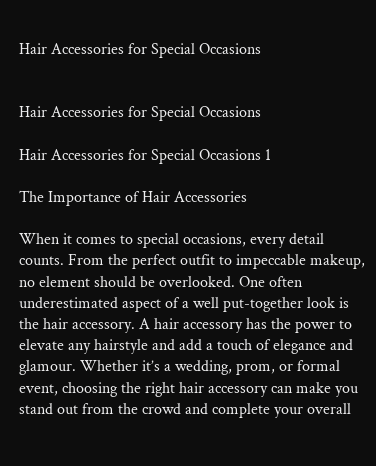Hair Accessories for Special Occasions


Hair Accessories for Special Occasions

Hair Accessories for Special Occasions 1

The Importance of Hair Accessories

When it comes to special occasions, every detail counts. From the perfect outfit to impeccable makeup, no element should be overlooked. One often underestimated aspect of a well put-together look is the hair accessory. A hair accessory has the power to elevate any hairstyle and add a touch of elegance and glamour. Whether it’s a wedding, prom, or formal event, choosing the right hair accessory can make you stand out from the crowd and complete your overall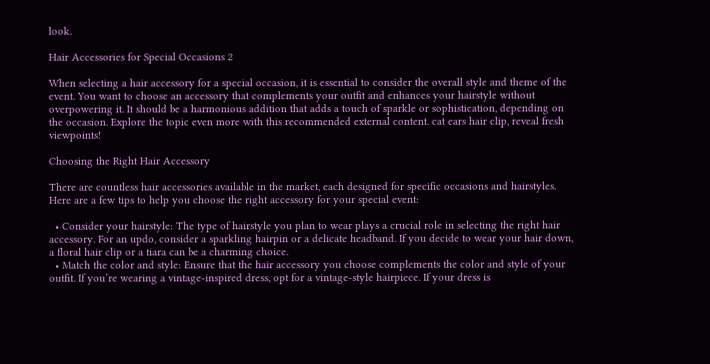look.

Hair Accessories for Special Occasions 2

When selecting a hair accessory for a special occasion, it is essential to consider the overall style and theme of the event. You want to choose an accessory that complements your outfit and enhances your hairstyle without overpowering it. It should be a harmonious addition that adds a touch of sparkle or sophistication, depending on the occasion. Explore the topic even more with this recommended external content. cat ears hair clip, reveal fresh viewpoints!

Choosing the Right Hair Accessory

There are countless hair accessories available in the market, each designed for specific occasions and hairstyles. Here are a few tips to help you choose the right accessory for your special event:

  • Consider your hairstyle: The type of hairstyle you plan to wear plays a crucial role in selecting the right hair accessory. For an updo, consider a sparkling hairpin or a delicate headband. If you decide to wear your hair down, a floral hair clip or a tiara can be a charming choice.
  • Match the color and style: Ensure that the hair accessory you choose complements the color and style of your outfit. If you’re wearing a vintage-inspired dress, opt for a vintage-style hairpiece. If your dress is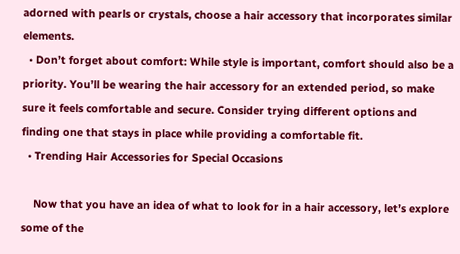adorned with pearls or crystals, choose a hair accessory that incorporates similar elements.
  • Don’t forget about comfort: While style is important, comfort should also be a priority. You’ll be wearing the hair accessory for an extended period, so make sure it feels comfortable and secure. Consider trying different options and finding one that stays in place while providing a comfortable fit.
  • Trending Hair Accessories for Special Occasions

    Now that you have an idea of what to look for in a hair accessory, let’s explore some of the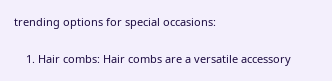trending options for special occasions:

    1. Hair combs: Hair combs are a versatile accessory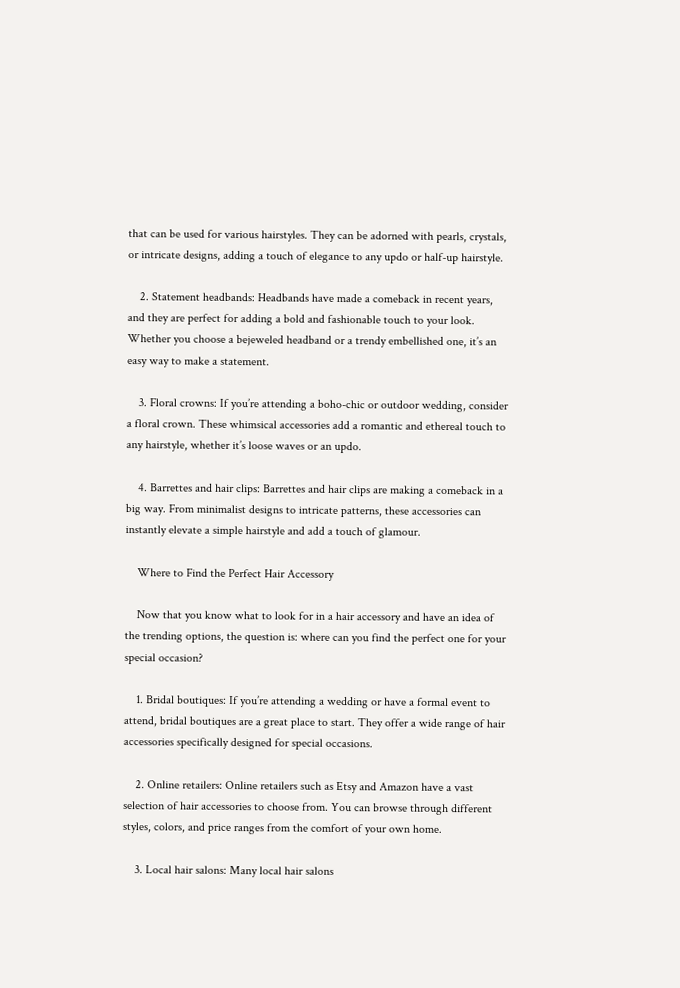that can be used for various hairstyles. They can be adorned with pearls, crystals, or intricate designs, adding a touch of elegance to any updo or half-up hairstyle.

    2. Statement headbands: Headbands have made a comeback in recent years, and they are perfect for adding a bold and fashionable touch to your look. Whether you choose a bejeweled headband or a trendy embellished one, it’s an easy way to make a statement.

    3. Floral crowns: If you’re attending a boho-chic or outdoor wedding, consider a floral crown. These whimsical accessories add a romantic and ethereal touch to any hairstyle, whether it’s loose waves or an updo.

    4. Barrettes and hair clips: Barrettes and hair clips are making a comeback in a big way. From minimalist designs to intricate patterns, these accessories can instantly elevate a simple hairstyle and add a touch of glamour.

    Where to Find the Perfect Hair Accessory

    Now that you know what to look for in a hair accessory and have an idea of the trending options, the question is: where can you find the perfect one for your special occasion?

    1. Bridal boutiques: If you’re attending a wedding or have a formal event to attend, bridal boutiques are a great place to start. They offer a wide range of hair accessories specifically designed for special occasions.

    2. Online retailers: Online retailers such as Etsy and Amazon have a vast selection of hair accessories to choose from. You can browse through different styles, colors, and price ranges from the comfort of your own home.

    3. Local hair salons: Many local hair salons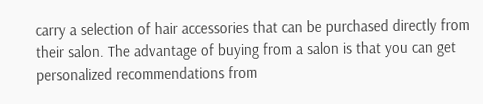carry a selection of hair accessories that can be purchased directly from their salon. The advantage of buying from a salon is that you can get personalized recommendations from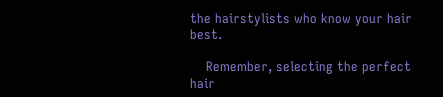the hairstylists who know your hair best.

    Remember, selecting the perfect hair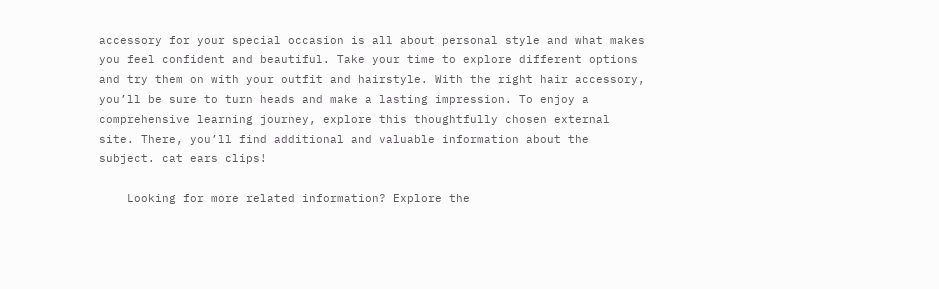accessory for your special occasion is all about personal style and what makes you feel confident and beautiful. Take your time to explore different options and try them on with your outfit and hairstyle. With the right hair accessory, you’ll be sure to turn heads and make a lasting impression. To enjoy a comprehensive learning journey, explore this thoughtfully chosen external site. There, you’ll find additional and valuable information about the subject. cat ears clips!

    Looking for more related information? Explore the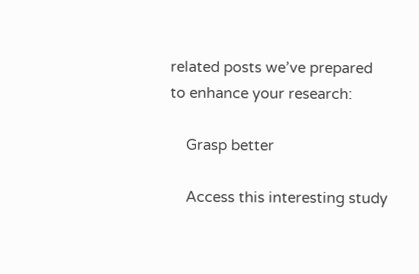related posts we’ve prepared to enhance your research:

    Grasp better

    Access this interesting study